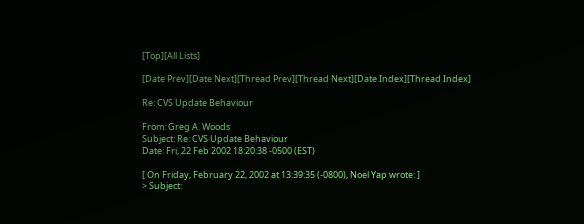[Top][All Lists]

[Date Prev][Date Next][Thread Prev][Thread Next][Date Index][Thread Index]

Re: CVS Update Behaviour

From: Greg A. Woods
Subject: Re: CVS Update Behaviour
Date: Fri, 22 Feb 2002 18:20:38 -0500 (EST)

[ On Friday, February 22, 2002 at 13:39:35 (-0800), Noel Yap wrote: ]
> Subject: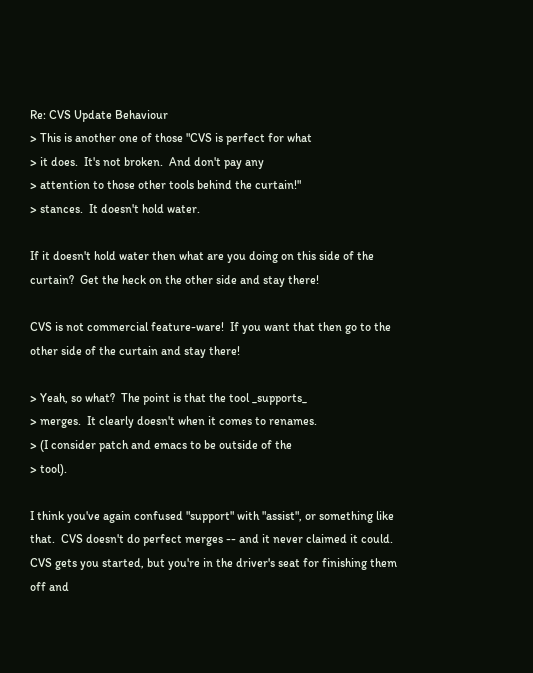Re: CVS Update Behaviour
> This is another one of those "CVS is perfect for what
> it does.  It's not broken.  And don't pay any
> attention to those other tools behind the curtain!"
> stances.  It doesn't hold water.

If it doesn't hold water then what are you doing on this side of the
curtain?  Get the heck on the other side and stay there!

CVS is not commercial feature-ware!  If you want that then go to the
other side of the curtain and stay there!

> Yeah, so what?  The point is that the tool _supports_
> merges.  It clearly doesn't when it comes to renames.
> (I consider patch and emacs to be outside of the
> tool).

I think you've again confused "support" with "assist", or something like
that.  CVS doesn't do perfect merges -- and it never claimed it could.
CVS gets you started, but you're in the driver's seat for finishing them
off and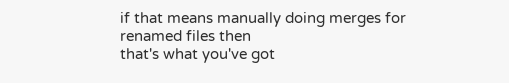if that means manually doing merges for renamed files then
that's what you've got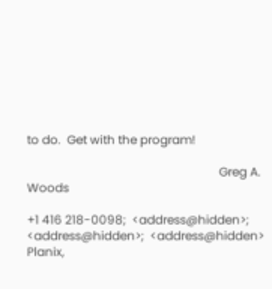to do.  Get with the program!

                                                                Greg A. Woods

+1 416 218-0098;  <address@hidden>;  <address@hidden>;  <address@hidden>
Planix,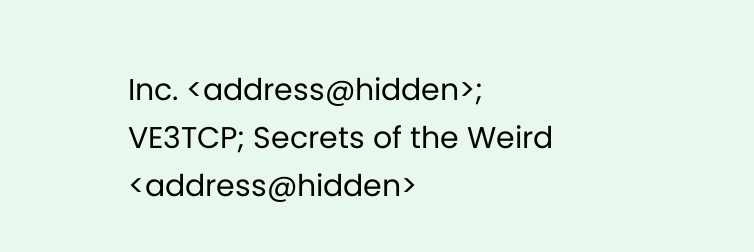Inc. <address@hidden>; VE3TCP; Secrets of the Weird <address@hidden>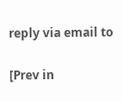reply via email to

[Prev in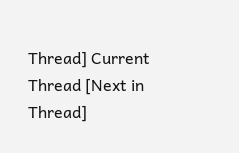Thread] Current Thread [Next in Thread]